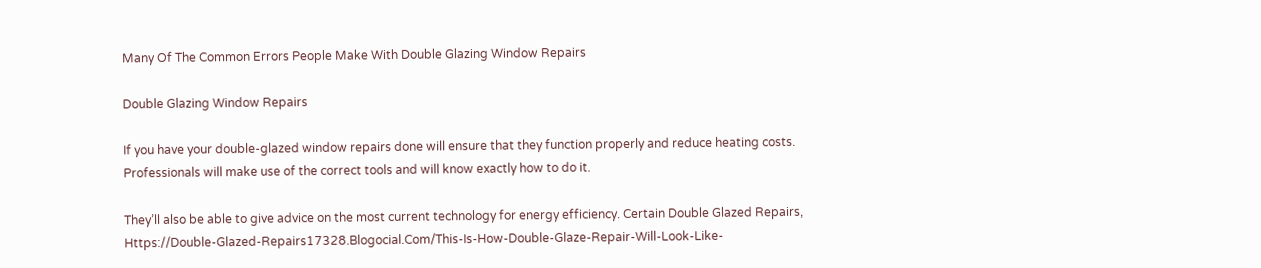Many Of The Common Errors People Make With Double Glazing Window Repairs

Double Glazing Window Repairs

If you have your double-glazed window repairs done will ensure that they function properly and reduce heating costs. Professionals will make use of the correct tools and will know exactly how to do it.

They’ll also be able to give advice on the most current technology for energy efficiency. Certain Double Glazed Repairs, Https://Double-Glazed-Repairs17328.Blogocial.Com/This-Is-How-Double-Glaze-Repair-Will-Look-Like-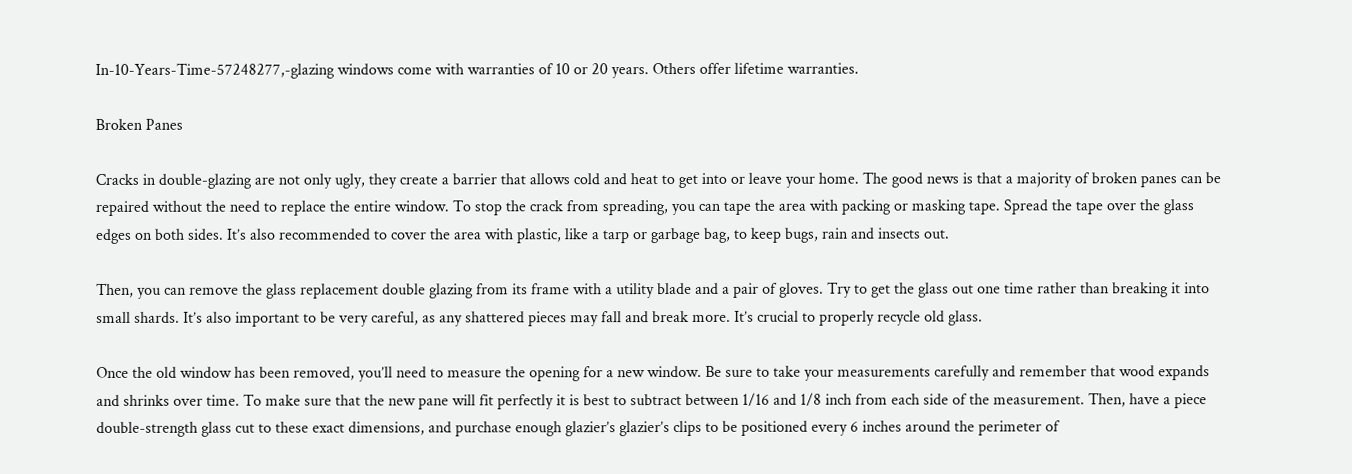In-10-Years-Time-57248277,-glazing windows come with warranties of 10 or 20 years. Others offer lifetime warranties.

Broken Panes

Cracks in double-glazing are not only ugly, they create a barrier that allows cold and heat to get into or leave your home. The good news is that a majority of broken panes can be repaired without the need to replace the entire window. To stop the crack from spreading, you can tape the area with packing or masking tape. Spread the tape over the glass edges on both sides. It’s also recommended to cover the area with plastic, like a tarp or garbage bag, to keep bugs, rain and insects out.

Then, you can remove the glass replacement double glazing from its frame with a utility blade and a pair of gloves. Try to get the glass out one time rather than breaking it into small shards. It’s also important to be very careful, as any shattered pieces may fall and break more. It’s crucial to properly recycle old glass.

Once the old window has been removed, you’ll need to measure the opening for a new window. Be sure to take your measurements carefully and remember that wood expands and shrinks over time. To make sure that the new pane will fit perfectly it is best to subtract between 1/16 and 1/8 inch from each side of the measurement. Then, have a piece double-strength glass cut to these exact dimensions, and purchase enough glazier’s glazier’s clips to be positioned every 6 inches around the perimeter of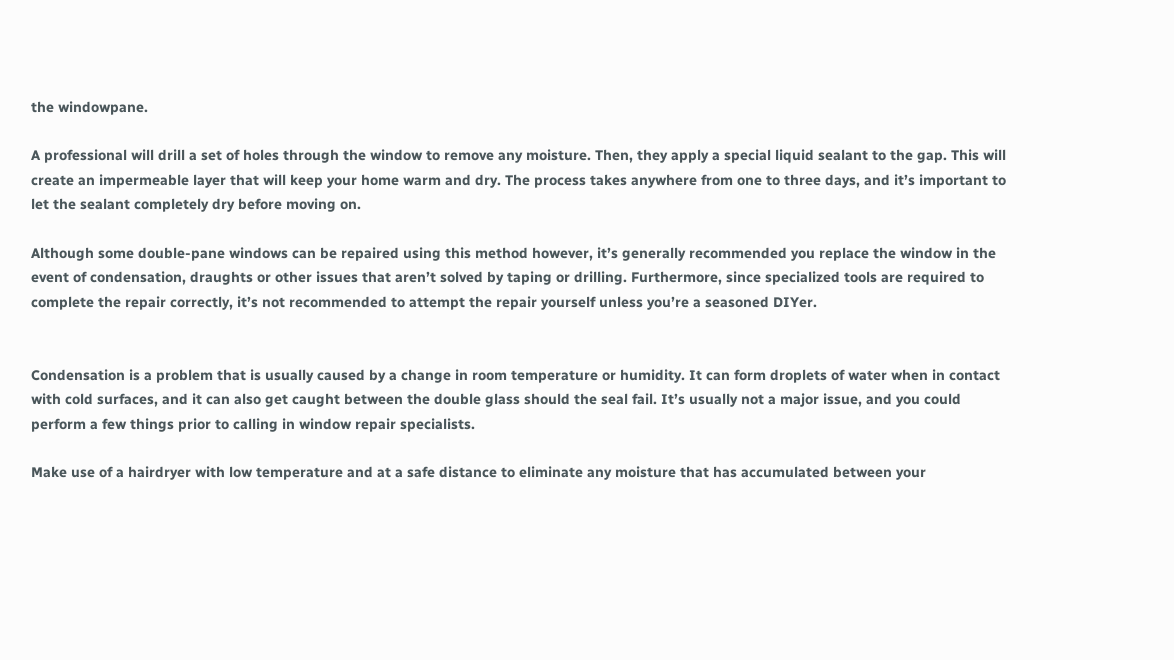the windowpane.

A professional will drill a set of holes through the window to remove any moisture. Then, they apply a special liquid sealant to the gap. This will create an impermeable layer that will keep your home warm and dry. The process takes anywhere from one to three days, and it’s important to let the sealant completely dry before moving on.

Although some double-pane windows can be repaired using this method however, it’s generally recommended you replace the window in the event of condensation, draughts or other issues that aren’t solved by taping or drilling. Furthermore, since specialized tools are required to complete the repair correctly, it’s not recommended to attempt the repair yourself unless you’re a seasoned DIYer.


Condensation is a problem that is usually caused by a change in room temperature or humidity. It can form droplets of water when in contact with cold surfaces, and it can also get caught between the double glass should the seal fail. It’s usually not a major issue, and you could perform a few things prior to calling in window repair specialists.

Make use of a hairdryer with low temperature and at a safe distance to eliminate any moisture that has accumulated between your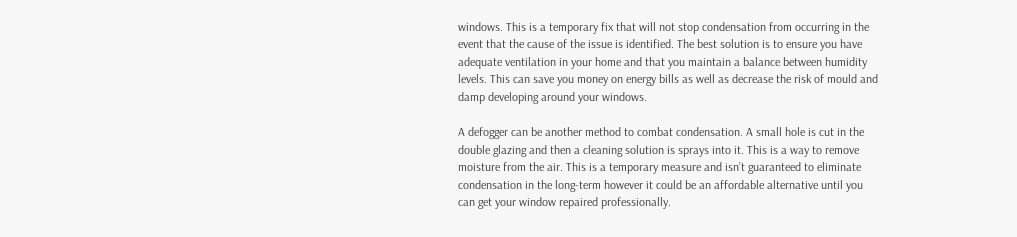windows. This is a temporary fix that will not stop condensation from occurring in the event that the cause of the issue is identified. The best solution is to ensure you have adequate ventilation in your home and that you maintain a balance between humidity levels. This can save you money on energy bills as well as decrease the risk of mould and damp developing around your windows.

A defogger can be another method to combat condensation. A small hole is cut in the double glazing and then a cleaning solution is sprays into it. This is a way to remove moisture from the air. This is a temporary measure and isn’t guaranteed to eliminate condensation in the long-term however it could be an affordable alternative until you can get your window repaired professionally.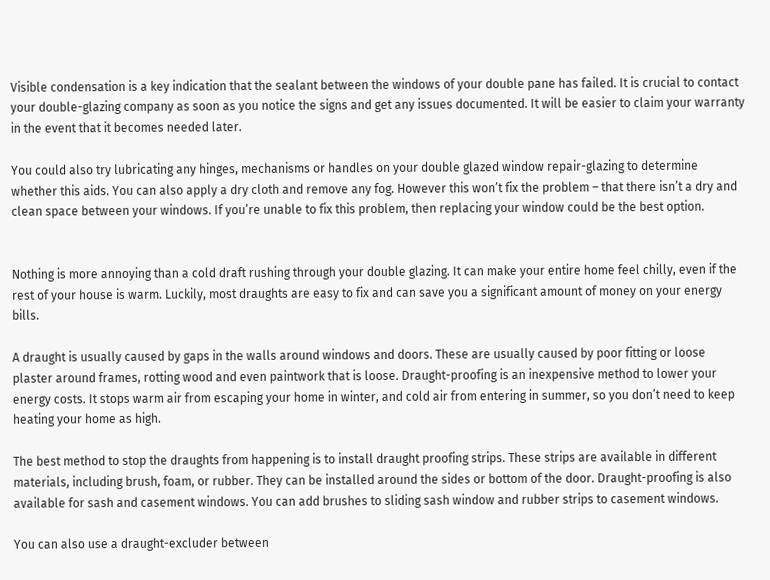Visible condensation is a key indication that the sealant between the windows of your double pane has failed. It is crucial to contact your double-glazing company as soon as you notice the signs and get any issues documented. It will be easier to claim your warranty in the event that it becomes needed later.

You could also try lubricating any hinges, mechanisms or handles on your double glazed window repair-glazing to determine whether this aids. You can also apply a dry cloth and remove any fog. However this won’t fix the problem – that there isn’t a dry and clean space between your windows. If you’re unable to fix this problem, then replacing your window could be the best option.


Nothing is more annoying than a cold draft rushing through your double glazing. It can make your entire home feel chilly, even if the rest of your house is warm. Luckily, most draughts are easy to fix and can save you a significant amount of money on your energy bills.

A draught is usually caused by gaps in the walls around windows and doors. These are usually caused by poor fitting or loose plaster around frames, rotting wood and even paintwork that is loose. Draught-proofing is an inexpensive method to lower your energy costs. It stops warm air from escaping your home in winter, and cold air from entering in summer, so you don’t need to keep heating your home as high.

The best method to stop the draughts from happening is to install draught proofing strips. These strips are available in different materials, including brush, foam, or rubber. They can be installed around the sides or bottom of the door. Draught-proofing is also available for sash and casement windows. You can add brushes to sliding sash window and rubber strips to casement windows.

You can also use a draught-excluder between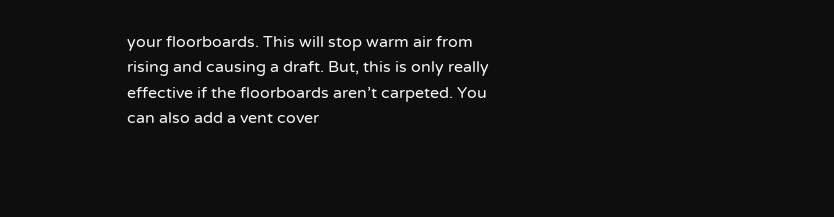your floorboards. This will stop warm air from rising and causing a draft. But, this is only really effective if the floorboards aren’t carpeted. You can also add a vent cover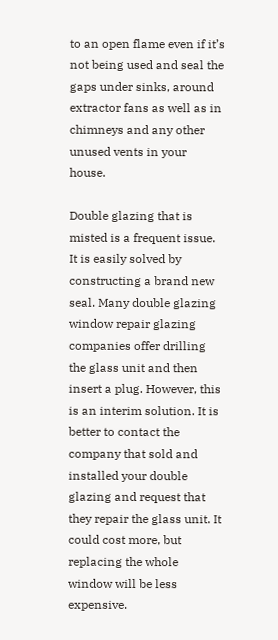to an open flame even if it’s not being used and seal the gaps under sinks, around extractor fans as well as in chimneys and any other unused vents in your house.

Double glazing that is misted is a frequent issue. It is easily solved by constructing a brand new seal. Many double glazing window repair glazing companies offer drilling the glass unit and then insert a plug. However, this is an interim solution. It is better to contact the company that sold and installed your double glazing and request that they repair the glass unit. It could cost more, but replacing the whole window will be less expensive.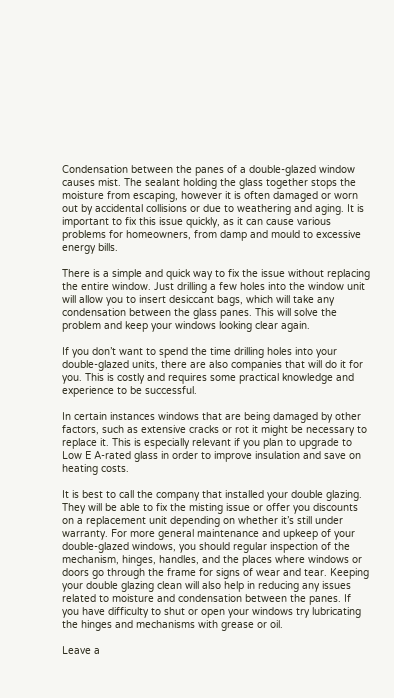Condensation between the panes of a double-glazed window causes mist. The sealant holding the glass together stops the moisture from escaping, however it is often damaged or worn out by accidental collisions or due to weathering and aging. It is important to fix this issue quickly, as it can cause various problems for homeowners, from damp and mould to excessive energy bills.

There is a simple and quick way to fix the issue without replacing the entire window. Just drilling a few holes into the window unit will allow you to insert desiccant bags, which will take any condensation between the glass panes. This will solve the problem and keep your windows looking clear again.

If you don’t want to spend the time drilling holes into your double-glazed units, there are also companies that will do it for you. This is costly and requires some practical knowledge and experience to be successful.

In certain instances windows that are being damaged by other factors, such as extensive cracks or rot it might be necessary to replace it. This is especially relevant if you plan to upgrade to Low E A-rated glass in order to improve insulation and save on heating costs.

It is best to call the company that installed your double glazing. They will be able to fix the misting issue or offer you discounts on a replacement unit depending on whether it’s still under warranty. For more general maintenance and upkeep of your double-glazed windows, you should regular inspection of the mechanism, hinges, handles, and the places where windows or doors go through the frame for signs of wear and tear. Keeping your double glazing clean will also help in reducing any issues related to moisture and condensation between the panes. If you have difficulty to shut or open your windows try lubricating the hinges and mechanisms with grease or oil.

Leave a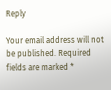Reply

Your email address will not be published. Required fields are marked *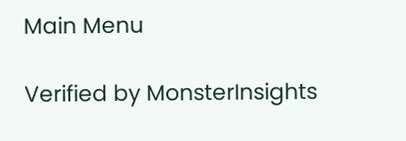Main Menu

Verified by MonsterInsights